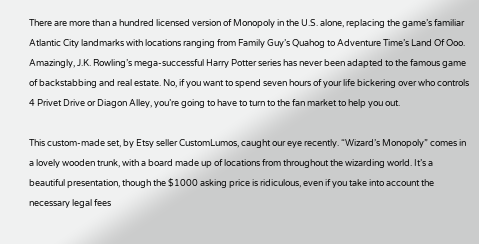There are more than a hundred licensed version of Monopoly in the U.S. alone, replacing the game’s familiar Atlantic City landmarks with locations ranging from Family Guy’s Quahog to Adventure Time’s Land Of Ooo. Amazingly, J.K. Rowling’s mega-successful Harry Potter series has never been adapted to the famous game of backstabbing and real estate. No, if you want to spend seven hours of your life bickering over who controls 4 Privet Drive or Diagon Alley, you’re going to have to turn to the fan market to help you out.

This custom-made set, by Etsy seller CustomLumos, caught our eye recently. “Wizard’s Monopoly” comes in a lovely wooden trunk, with a board made up of locations from throughout the wizarding world. It’s a beautiful presentation, though the $1000 asking price is ridiculous, even if you take into account the necessary legal fees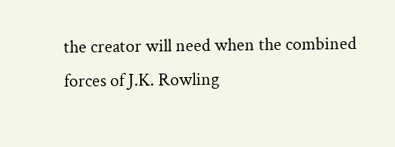the creator will need when the combined forces of J.K. Rowling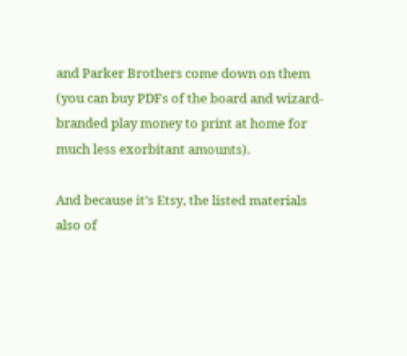and Parker Brothers come down on them (you can buy PDFs of the board and wizard-branded play money to print at home for much less exorbitant amounts).

And because it’s Etsy, the listed materials also of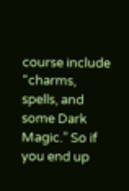course include “charms, spells, and some Dark Magic.” So if you end up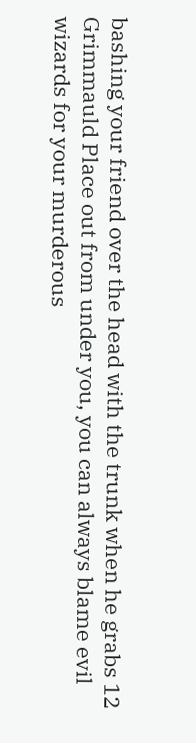bashing your friend over the head with the trunk when he grabs 12 Grimmauld Place out from under you, you can always blame evil wizards for your murderous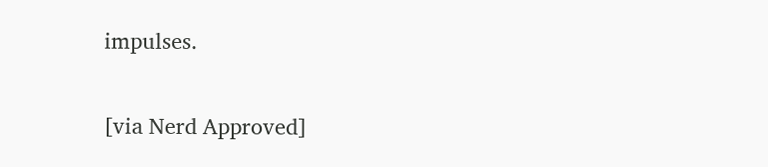impulses.


[via Nerd Approved]